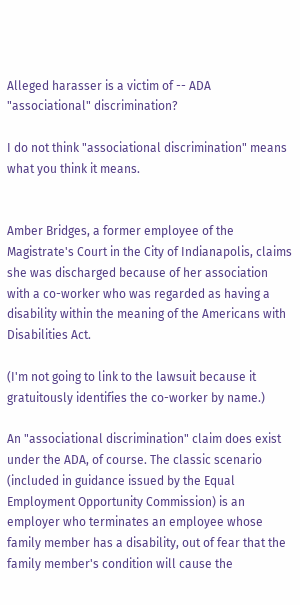Alleged harasser is a victim of -- ADA "associational" discrimination?

I do not think "associational discrimination" means what you think it means.


Amber Bridges, a former employee of the Magistrate's Court in the City of Indianapolis, claims she was discharged because of her association with a co-worker who was regarded as having a disability within the meaning of the Americans with Disabilities Act.

(I'm not going to link to the lawsuit because it gratuitously identifies the co-worker by name.)

An "associational discrimination" claim does exist under the ADA, of course. The classic scenario (included in guidance issued by the Equal Employment Opportunity Commission) is an employer who terminates an employee whose family member has a disability, out of fear that the family member's condition will cause the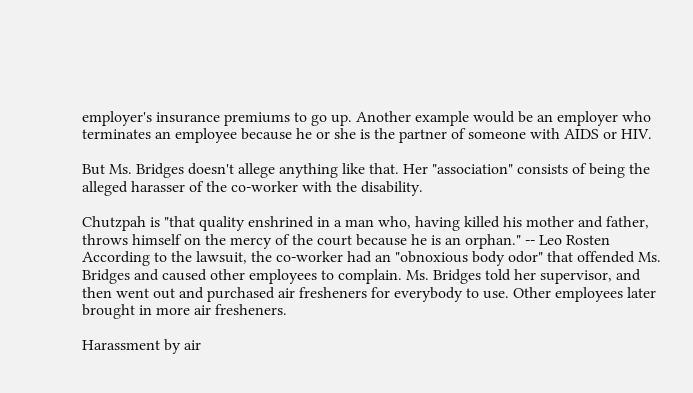employer's insurance premiums to go up. Another example would be an employer who terminates an employee because he or she is the partner of someone with AIDS or HIV.

But Ms. Bridges doesn't allege anything like that. Her "association" consists of being the alleged harasser of the co-worker with the disability.

Chutzpah is "that quality enshrined in a man who, having killed his mother and father, throws himself on the mercy of the court because he is an orphan." -- Leo Rosten
According to the lawsuit, the co-worker had an "obnoxious body odor" that offended Ms. Bridges and caused other employees to complain. Ms. Bridges told her supervisor, and then went out and purchased air fresheners for everybody to use. Other employees later brought in more air fresheners.

Harassment by air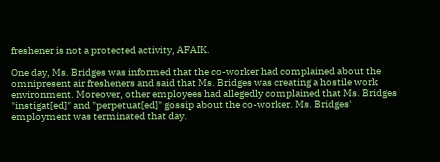freshener is not a protected activity, AFAIK.

One day, Ms. Bridges was informed that the co-worker had complained about the omnipresent air fresheners and said that Ms. Bridges was creating a hostile work environment. Moreover, other employees had allegedly complained that Ms. Bridges "instigat[ed]" and "perpetuat[ed]" gossip about the co-worker. Ms. Bridges' employment was terminated that day.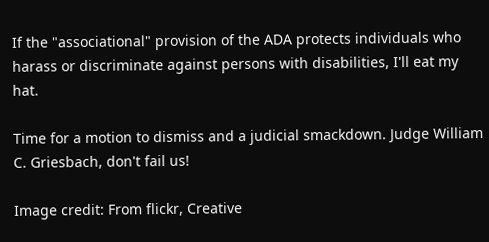If the "associational" provision of the ADA protects individuals who harass or discriminate against persons with disabilities, I'll eat my hat.

Time for a motion to dismiss and a judicial smackdown. Judge William C. Griesbach, don't fail us!

Image credit: From flickr, Creative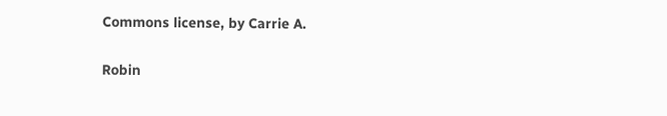Commons license, by Carrie A.

Robin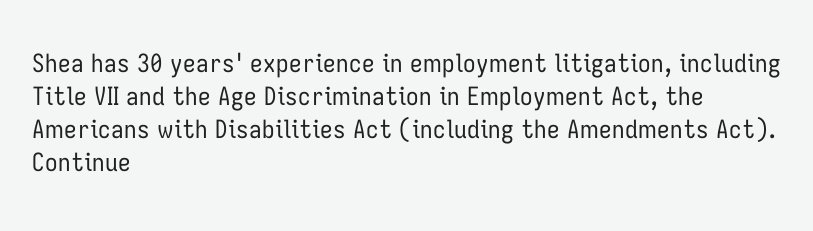Shea has 30 years' experience in employment litigation, including Title VII and the Age Discrimination in Employment Act, the Americans with Disabilities Act (including the Amendments Act).
Continue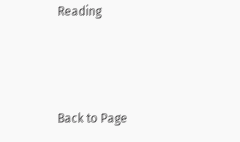Reading



Back to Page